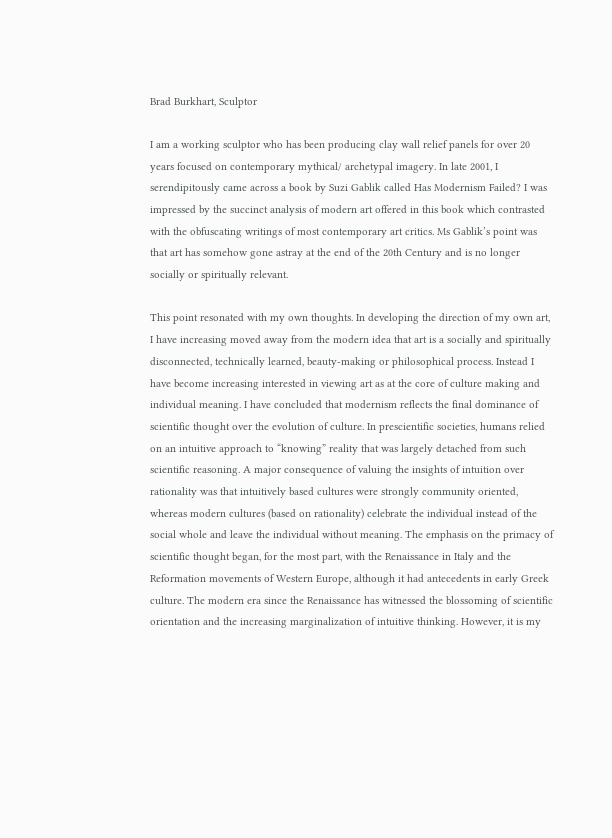Brad Burkhart, Sculptor

I am a working sculptor who has been producing clay wall relief panels for over 20 years focused on contemporary mythical/ archetypal imagery. In late 2001, I serendipitously came across a book by Suzi Gablik called Has Modernism Failed? I was impressed by the succinct analysis of modern art offered in this book which contrasted with the obfuscating writings of most contemporary art critics. Ms Gablik’s point was that art has somehow gone astray at the end of the 20th Century and is no longer socially or spiritually relevant.

This point resonated with my own thoughts. In developing the direction of my own art, I have increasing moved away from the modern idea that art is a socially and spiritually disconnected, technically learned, beauty-making or philosophical process. Instead I have become increasing interested in viewing art as at the core of culture making and individual meaning. I have concluded that modernism reflects the final dominance of scientific thought over the evolution of culture. In prescientific societies, humans relied on an intuitive approach to “knowing” reality that was largely detached from such scientific reasoning. A major consequence of valuing the insights of intuition over rationality was that intuitively based cultures were strongly community oriented, whereas modern cultures (based on rationality) celebrate the individual instead of the social whole and leave the individual without meaning. The emphasis on the primacy of scientific thought began, for the most part, with the Renaissance in Italy and the Reformation movements of Western Europe, although it had antecedents in early Greek culture. The modern era since the Renaissance has witnessed the blossoming of scientific orientation and the increasing marginalization of intuitive thinking. However, it is my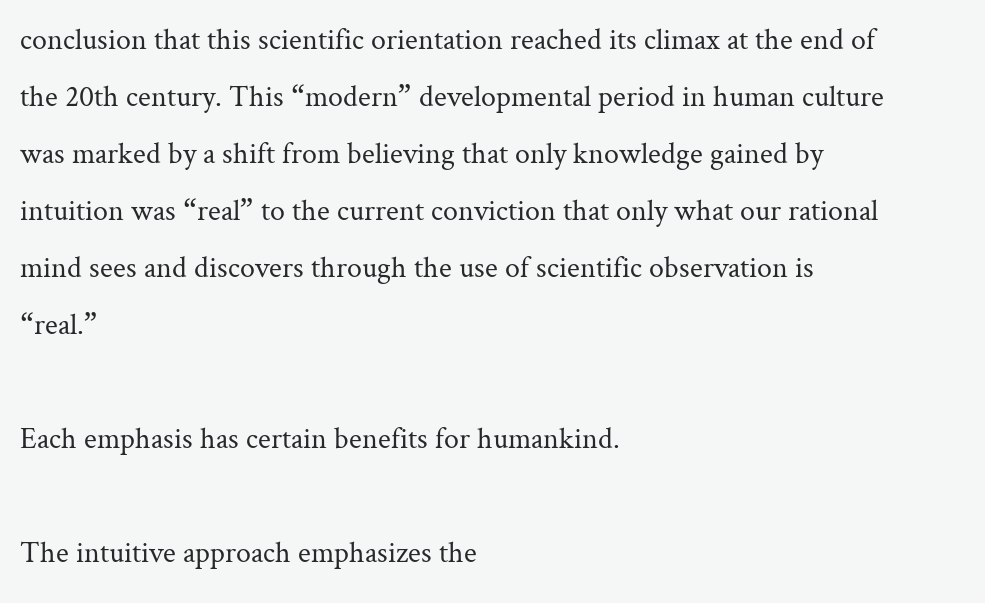conclusion that this scientific orientation reached its climax at the end of the 20th century. This “modern” developmental period in human culture was marked by a shift from believing that only knowledge gained by intuition was “real” to the current conviction that only what our rational mind sees and discovers through the use of scientific observation is “real.”

Each emphasis has certain benefits for humankind.

The intuitive approach emphasizes the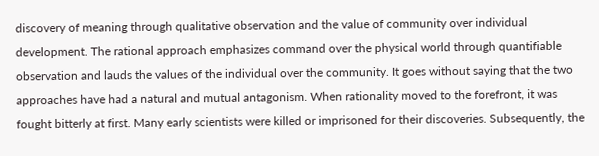discovery of meaning through qualitative observation and the value of community over individual development. The rational approach emphasizes command over the physical world through quantifiable observation and lauds the values of the individual over the community. It goes without saying that the two approaches have had a natural and mutual antagonism. When rationality moved to the forefront, it was fought bitterly at first. Many early scientists were killed or imprisoned for their discoveries. Subsequently, the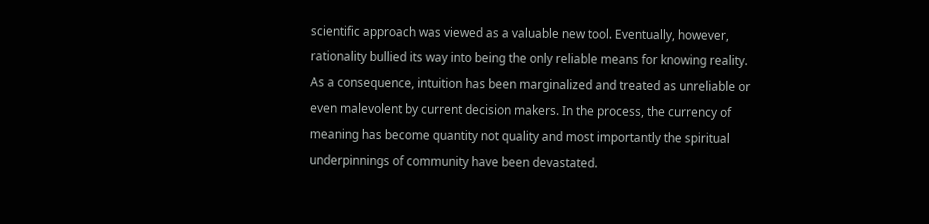scientific approach was viewed as a valuable new tool. Eventually, however, rationality bullied its way into being the only reliable means for knowing reality. As a consequence, intuition has been marginalized and treated as unreliable or even malevolent by current decision makers. In the process, the currency of meaning has become quantity not quality and most importantly the spiritual underpinnings of community have been devastated.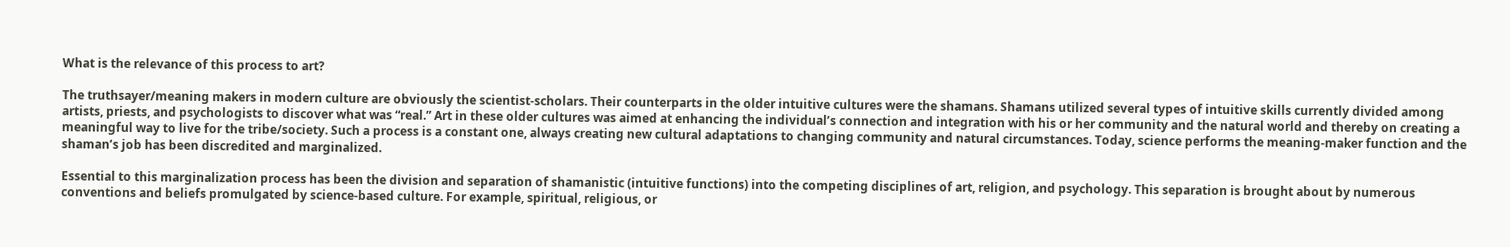What is the relevance of this process to art?

The truthsayer/meaning makers in modern culture are obviously the scientist-scholars. Their counterparts in the older intuitive cultures were the shamans. Shamans utilized several types of intuitive skills currently divided among artists, priests, and psychologists to discover what was “real.” Art in these older cultures was aimed at enhancing the individual’s connection and integration with his or her community and the natural world and thereby on creating a meaningful way to live for the tribe/society. Such a process is a constant one, always creating new cultural adaptations to changing community and natural circumstances. Today, science performs the meaning-maker function and the shaman’s job has been discredited and marginalized.

Essential to this marginalization process has been the division and separation of shamanistic (intuitive functions) into the competing disciplines of art, religion, and psychology. This separation is brought about by numerous conventions and beliefs promulgated by science-based culture. For example, spiritual, religious, or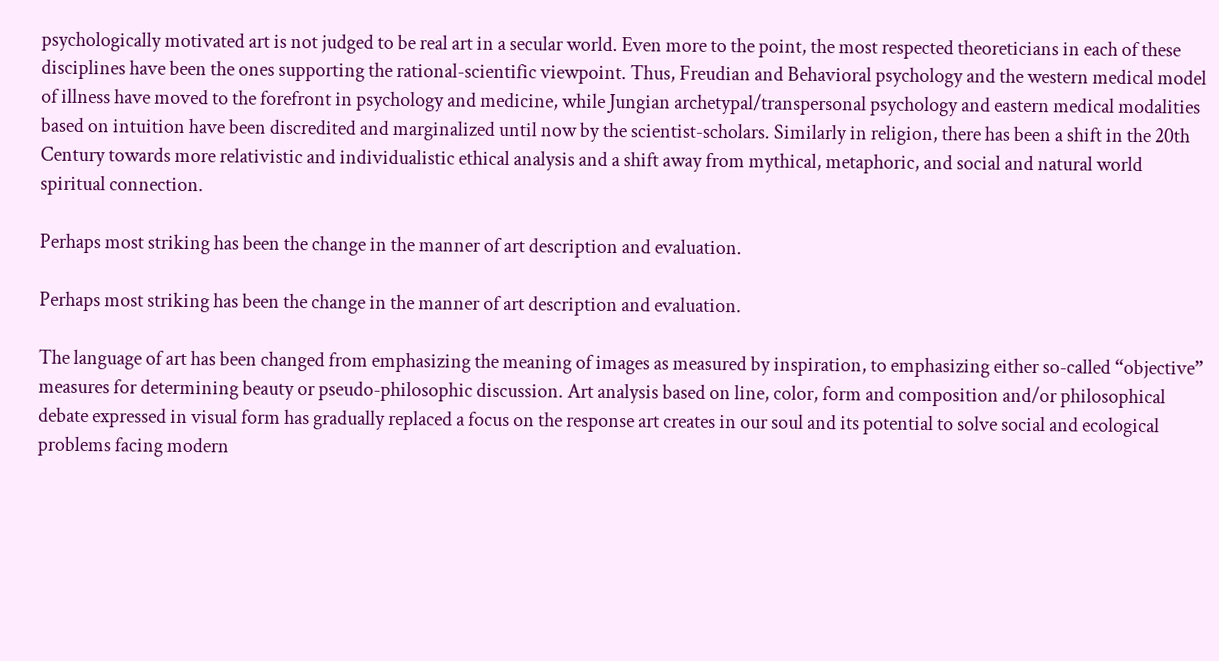psychologically motivated art is not judged to be real art in a secular world. Even more to the point, the most respected theoreticians in each of these disciplines have been the ones supporting the rational-scientific viewpoint. Thus, Freudian and Behavioral psychology and the western medical model of illness have moved to the forefront in psychology and medicine, while Jungian archetypal/transpersonal psychology and eastern medical modalities based on intuition have been discredited and marginalized until now by the scientist-scholars. Similarly in religion, there has been a shift in the 20th Century towards more relativistic and individualistic ethical analysis and a shift away from mythical, metaphoric, and social and natural world spiritual connection.

Perhaps most striking has been the change in the manner of art description and evaluation.

Perhaps most striking has been the change in the manner of art description and evaluation.

The language of art has been changed from emphasizing the meaning of images as measured by inspiration, to emphasizing either so-called “objective” measures for determining beauty or pseudo-philosophic discussion. Art analysis based on line, color, form and composition and/or philosophical debate expressed in visual form has gradually replaced a focus on the response art creates in our soul and its potential to solve social and ecological problems facing modern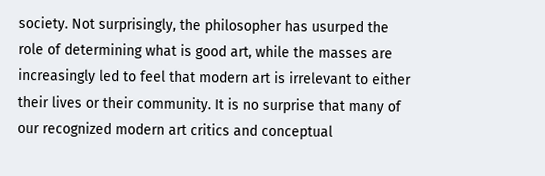society. Not surprisingly, the philosopher has usurped the role of determining what is good art, while the masses are increasingly led to feel that modern art is irrelevant to either their lives or their community. It is no surprise that many of our recognized modern art critics and conceptual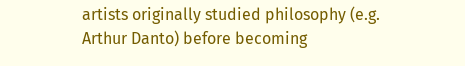artists originally studied philosophy (e.g. Arthur Danto) before becoming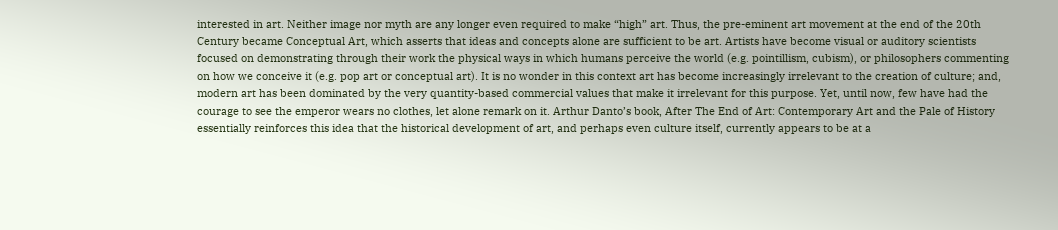interested in art. Neither image nor myth are any longer even required to make “high” art. Thus, the pre-eminent art movement at the end of the 20th Century became Conceptual Art, which asserts that ideas and concepts alone are sufficient to be art. Artists have become visual or auditory scientists focused on demonstrating through their work the physical ways in which humans perceive the world (e.g. pointillism, cubism), or philosophers commenting on how we conceive it (e.g. pop art or conceptual art). It is no wonder in this context art has become increasingly irrelevant to the creation of culture; and, modern art has been dominated by the very quantity-based commercial values that make it irrelevant for this purpose. Yet, until now, few have had the courage to see the emperor wears no clothes, let alone remark on it. Arthur Danto’s book, After The End of Art: Contemporary Art and the Pale of History essentially reinforces this idea that the historical development of art, and perhaps even culture itself, currently appears to be at a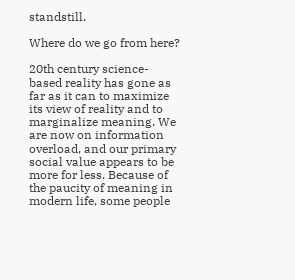standstill.

Where do we go from here?

20th century science-based reality has gone as far as it can to maximize its view of reality and to marginalize meaning. We are now on information overload, and our primary social value appears to be more for less. Because of the paucity of meaning in modern life, some people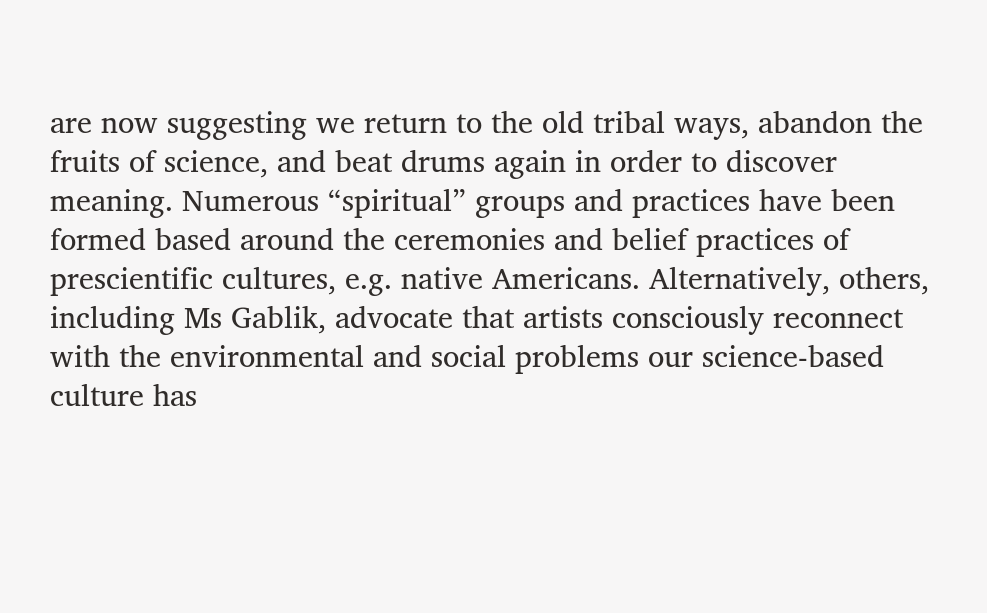are now suggesting we return to the old tribal ways, abandon the fruits of science, and beat drums again in order to discover meaning. Numerous “spiritual” groups and practices have been formed based around the ceremonies and belief practices of prescientific cultures, e.g. native Americans. Alternatively, others, including Ms Gablik, advocate that artists consciously reconnect with the environmental and social problems our science-based culture has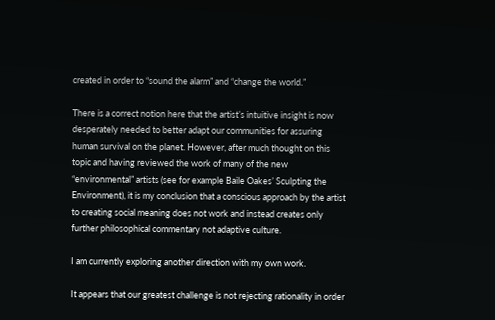created in order to “sound the alarm” and “change the world.”

There is a correct notion here that the artist’s intuitive insight is now desperately needed to better adapt our communities for assuring human survival on the planet. However, after much thought on this topic and having reviewed the work of many of the new “environmental” artists (see for example Baile Oakes’ Sculpting the Environment), it is my conclusion that a conscious approach by the artist to creating social meaning does not work and instead creates only further philosophical commentary not adaptive culture.

I am currently exploring another direction with my own work.

It appears that our greatest challenge is not rejecting rationality in order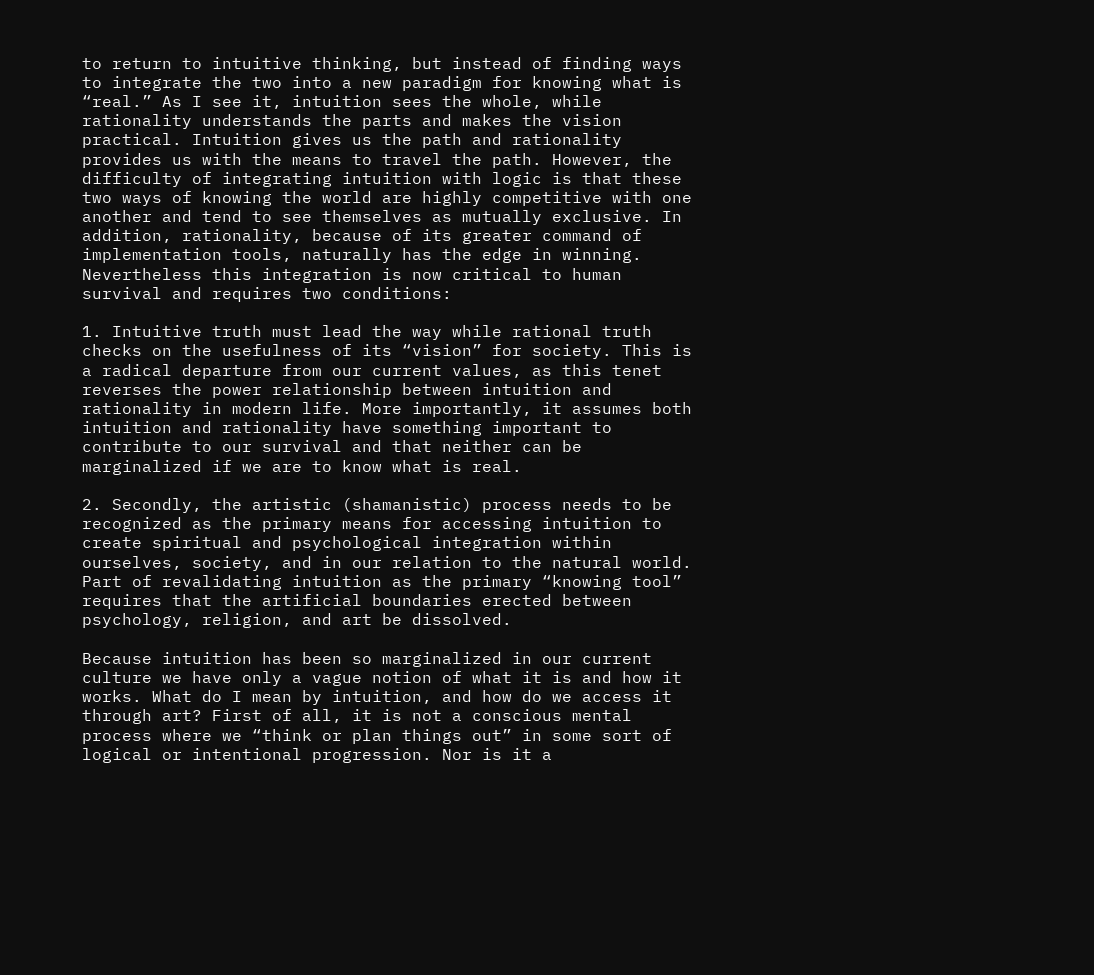to return to intuitive thinking, but instead of finding ways to integrate the two into a new paradigm for knowing what is “real.” As I see it, intuition sees the whole, while rationality understands the parts and makes the vision practical. Intuition gives us the path and rationality provides us with the means to travel the path. However, the difficulty of integrating intuition with logic is that these two ways of knowing the world are highly competitive with one another and tend to see themselves as mutually exclusive. In addition, rationality, because of its greater command of implementation tools, naturally has the edge in winning. Nevertheless this integration is now critical to human survival and requires two conditions:

1. Intuitive truth must lead the way while rational truth checks on the usefulness of its “vision” for society. This is a radical departure from our current values, as this tenet reverses the power relationship between intuition and rationality in modern life. More importantly, it assumes both intuition and rationality have something important to contribute to our survival and that neither can be marginalized if we are to know what is real.

2. Secondly, the artistic (shamanistic) process needs to be recognized as the primary means for accessing intuition to create spiritual and psychological integration within ourselves, society, and in our relation to the natural world. Part of revalidating intuition as the primary “knowing tool” requires that the artificial boundaries erected between psychology, religion, and art be dissolved.

Because intuition has been so marginalized in our current culture we have only a vague notion of what it is and how it works. What do I mean by intuition, and how do we access it through art? First of all, it is not a conscious mental process where we “think or plan things out” in some sort of logical or intentional progression. Nor is it a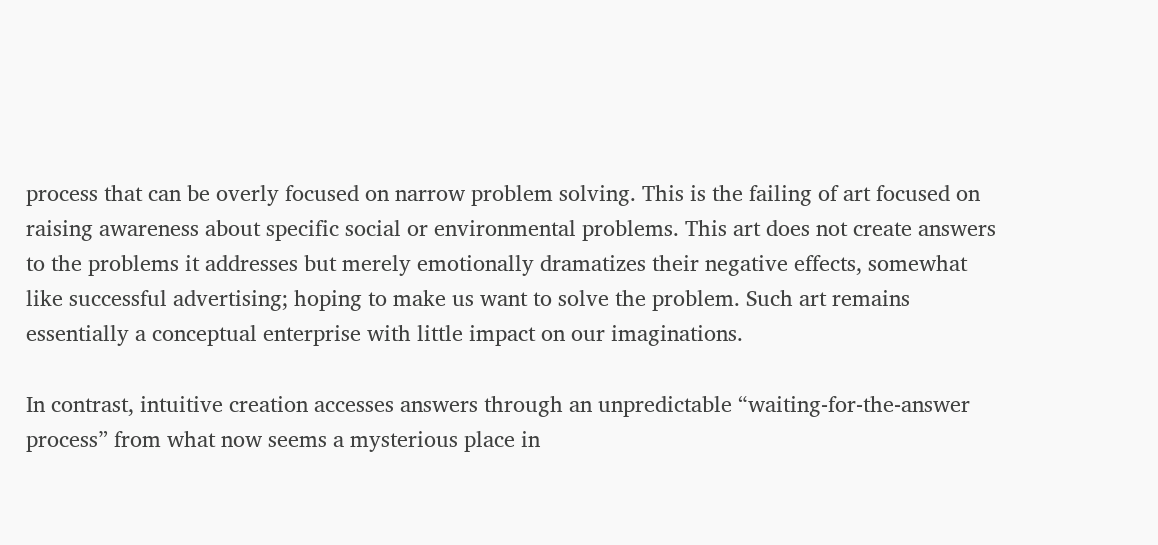process that can be overly focused on narrow problem solving. This is the failing of art focused on raising awareness about specific social or environmental problems. This art does not create answers to the problems it addresses but merely emotionally dramatizes their negative effects, somewhat like successful advertising; hoping to make us want to solve the problem. Such art remains essentially a conceptual enterprise with little impact on our imaginations.

In contrast, intuitive creation accesses answers through an unpredictable “waiting-for-the-answer process” from what now seems a mysterious place in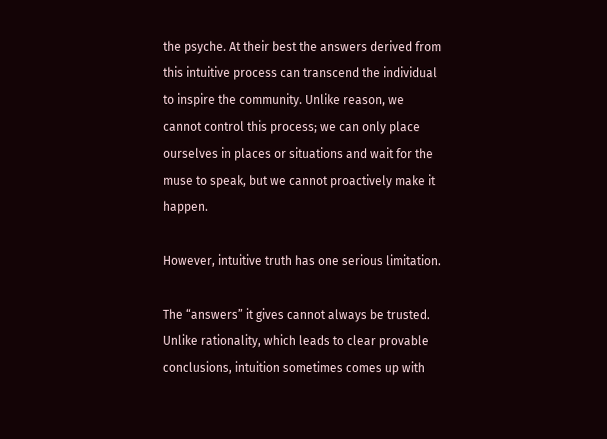the psyche. At their best the answers derived from this intuitive process can transcend the individual to inspire the community. Unlike reason, we cannot control this process; we can only place ourselves in places or situations and wait for the muse to speak, but we cannot proactively make it happen.

However, intuitive truth has one serious limitation.

The “answers” it gives cannot always be trusted. Unlike rationality, which leads to clear provable conclusions, intuition sometimes comes up with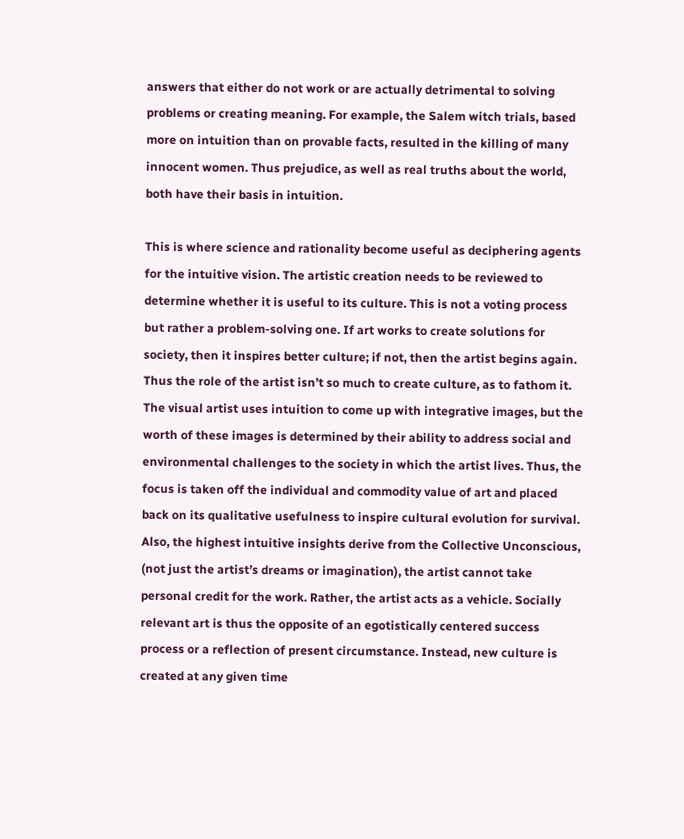answers that either do not work or are actually detrimental to solving problems or creating meaning. For example, the Salem witch trials, based more on intuition than on provable facts, resulted in the killing of many innocent women. Thus prejudice, as well as real truths about the world, both have their basis in intuition.

This is where science and rationality become useful as deciphering agents for the intuitive vision. The artistic creation needs to be reviewed to determine whether it is useful to its culture. This is not a voting process but rather a problem-solving one. If art works to create solutions for society, then it inspires better culture; if not, then the artist begins again. Thus the role of the artist isn’t so much to create culture, as to fathom it. The visual artist uses intuition to come up with integrative images, but the worth of these images is determined by their ability to address social and environmental challenges to the society in which the artist lives. Thus, the focus is taken off the individual and commodity value of art and placed back on its qualitative usefulness to inspire cultural evolution for survival. Also, the highest intuitive insights derive from the Collective Unconscious, (not just the artist’s dreams or imagination), the artist cannot take personal credit for the work. Rather, the artist acts as a vehicle. Socially relevant art is thus the opposite of an egotistically centered success process or a reflection of present circumstance. Instead, new culture is created at any given time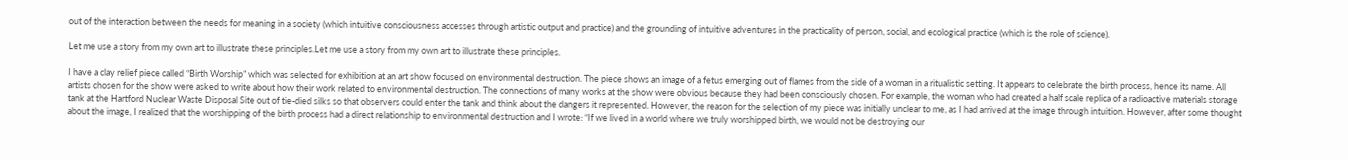out of the interaction between the needs for meaning in a society (which intuitive consciousness accesses through artistic output and practice) and the grounding of intuitive adventures in the practicality of person, social, and ecological practice (which is the role of science).

Let me use a story from my own art to illustrate these principles.Let me use a story from my own art to illustrate these principles.

I have a clay relief piece called “Birth Worship” which was selected for exhibition at an art show focused on environmental destruction. The piece shows an image of a fetus emerging out of flames from the side of a woman in a ritualistic setting. It appears to celebrate the birth process, hence its name. All artists chosen for the show were asked to write about how their work related to environmental destruction. The connections of many works at the show were obvious because they had been consciously chosen. For example, the woman who had created a half scale replica of a radioactive materials storage tank at the Hartford Nuclear Waste Disposal Site out of tie-died silks so that observers could enter the tank and think about the dangers it represented. However, the reason for the selection of my piece was initially unclear to me, as I had arrived at the image through intuition. However, after some thought about the image, I realized that the worshipping of the birth process had a direct relationship to environmental destruction and I wrote: “If we lived in a world where we truly worshipped birth, we would not be destroying our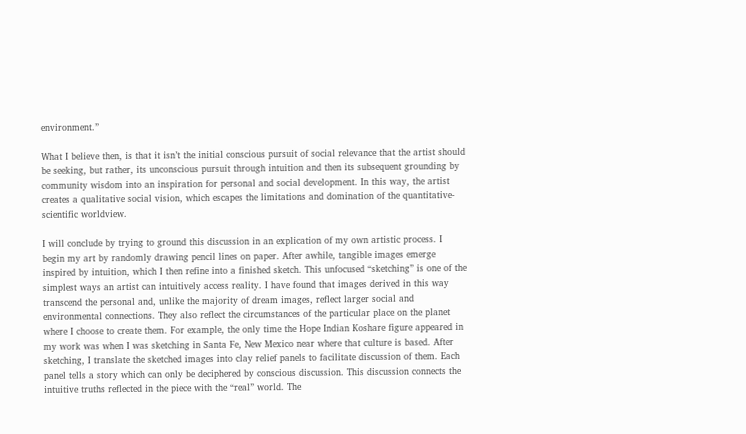environment.”

What I believe then, is that it isn’t the initial conscious pursuit of social relevance that the artist should be seeking, but rather, its unconscious pursuit through intuition and then its subsequent grounding by community wisdom into an inspiration for personal and social development. In this way, the artist creates a qualitative social vision, which escapes the limitations and domination of the quantitative-scientific worldview.

I will conclude by trying to ground this discussion in an explication of my own artistic process. I begin my art by randomly drawing pencil lines on paper. After awhile, tangible images emerge inspired by intuition, which I then refine into a finished sketch. This unfocused “sketching” is one of the simplest ways an artist can intuitively access reality. I have found that images derived in this way transcend the personal and, unlike the majority of dream images, reflect larger social and environmental connections. They also reflect the circumstances of the particular place on the planet where I choose to create them. For example, the only time the Hope Indian Koshare figure appeared in my work was when I was sketching in Santa Fe, New Mexico near where that culture is based. After sketching, I translate the sketched images into clay relief panels to facilitate discussion of them. Each panel tells a story which can only be deciphered by conscious discussion. This discussion connects the intuitive truths reflected in the piece with the “real” world. The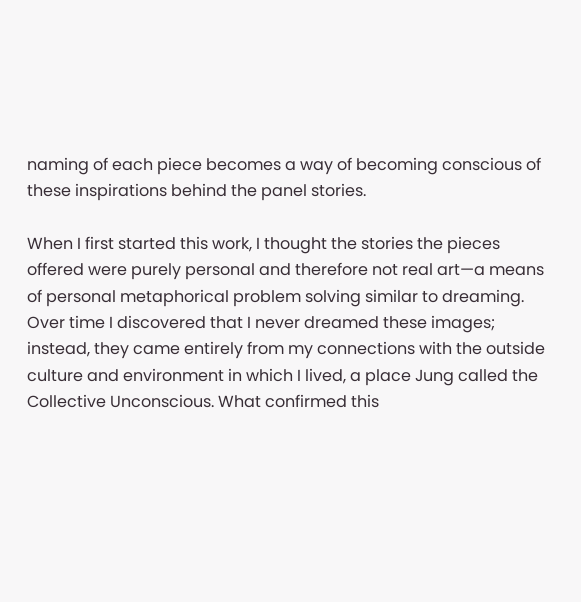naming of each piece becomes a way of becoming conscious of these inspirations behind the panel stories.

When I first started this work, I thought the stories the pieces offered were purely personal and therefore not real art—a means of personal metaphorical problem solving similar to dreaming. Over time I discovered that I never dreamed these images; instead, they came entirely from my connections with the outside culture and environment in which I lived, a place Jung called the Collective Unconscious. What confirmed this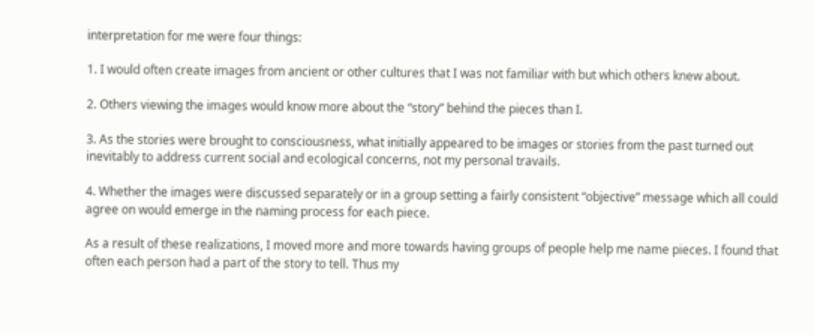interpretation for me were four things:

1. I would often create images from ancient or other cultures that I was not familiar with but which others knew about.

2. Others viewing the images would know more about the “story” behind the pieces than I.

3. As the stories were brought to consciousness, what initially appeared to be images or stories from the past turned out inevitably to address current social and ecological concerns, not my personal travails.

4. Whether the images were discussed separately or in a group setting a fairly consistent “objective” message which all could agree on would emerge in the naming process for each piece.

As a result of these realizations, I moved more and more towards having groups of people help me name pieces. I found that often each person had a part of the story to tell. Thus my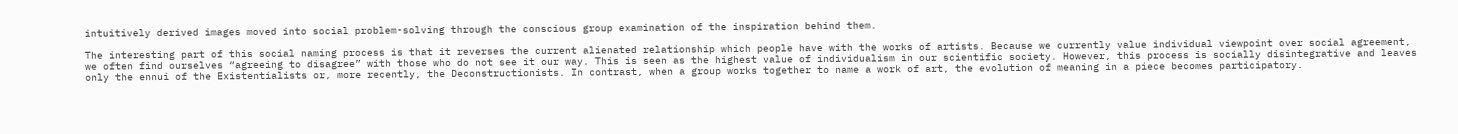intuitively derived images moved into social problem-solving through the conscious group examination of the inspiration behind them.

The interesting part of this social naming process is that it reverses the current alienated relationship which people have with the works of artists. Because we currently value individual viewpoint over social agreement, we often find ourselves “agreeing to disagree” with those who do not see it our way. This is seen as the highest value of individualism in our scientific society. However, this process is socially disintegrative and leaves only the ennui of the Existentialists or, more recently, the Deconstructionists. In contrast, when a group works together to name a work of art, the evolution of meaning in a piece becomes participatory.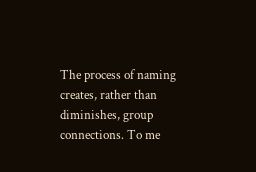The process of naming creates, rather than diminishes, group connections. To me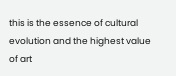this is the essence of cultural evolution and the highest value of art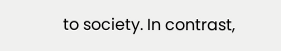to society. In contrast,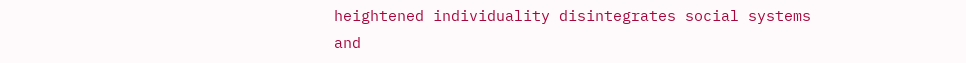heightened individuality disintegrates social systems and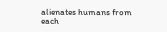alienates humans from each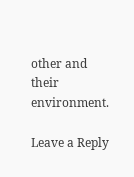other and their environment.

Leave a Reply